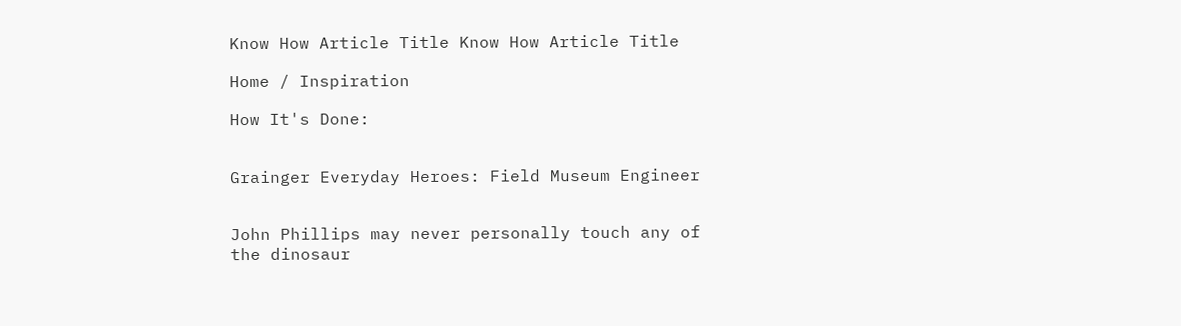Know How Article Title Know How Article Title

Home / Inspiration

How It's Done:


Grainger Everyday Heroes: Field Museum Engineer


John Phillips may never personally touch any of the dinosaur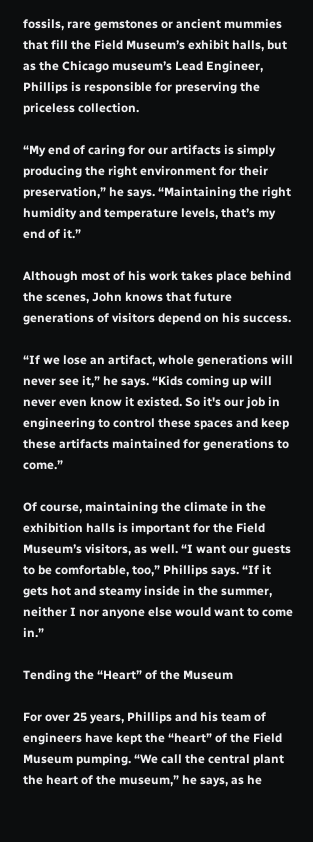fossils, rare gemstones or ancient mummies that fill the Field Museum’s exhibit halls, but as the Chicago museum’s Lead Engineer, Phillips is responsible for preserving the priceless collection.

“My end of caring for our artifacts is simply producing the right environment for their preservation,” he says. “Maintaining the right humidity and temperature levels, that’s my end of it.”

Although most of his work takes place behind the scenes, John knows that future generations of visitors depend on his success.

“If we lose an artifact, whole generations will never see it,” he says. “Kids coming up will never even know it existed. So it's our job in engineering to control these spaces and keep these artifacts maintained for generations to come.”

Of course, maintaining the climate in the exhibition halls is important for the Field Museum’s visitors, as well. “I want our guests to be comfortable, too,” Phillips says. “If it gets hot and steamy inside in the summer, neither I nor anyone else would want to come in.”

Tending the “Heart” of the Museum

For over 25 years, Phillips and his team of engineers have kept the “heart” of the Field Museum pumping. “We call the central plant the heart of the museum,” he says, as he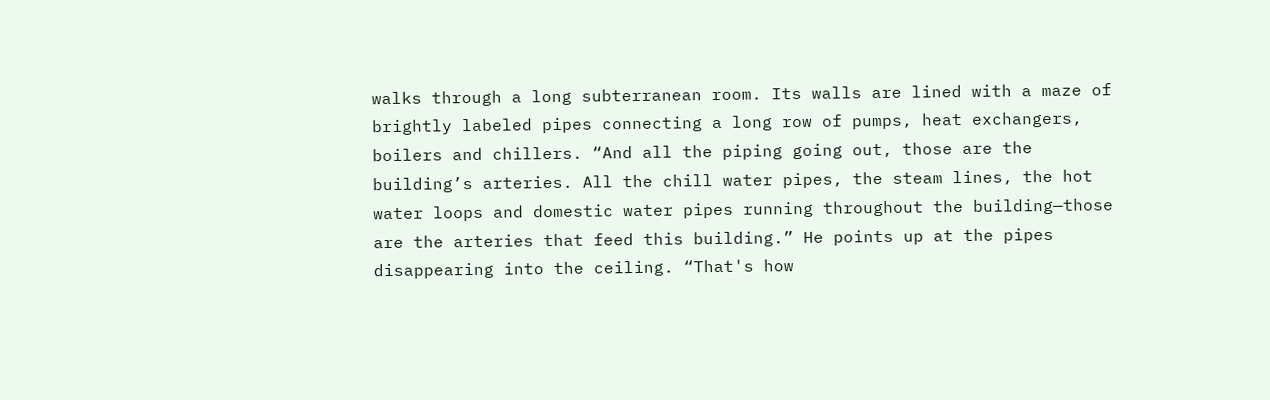walks through a long subterranean room. Its walls are lined with a maze of brightly labeled pipes connecting a long row of pumps, heat exchangers, boilers and chillers. “And all the piping going out, those are the building’s arteries. All the chill water pipes, the steam lines, the hot water loops and domestic water pipes running throughout the building—those are the arteries that feed this building.” He points up at the pipes disappearing into the ceiling. “That's how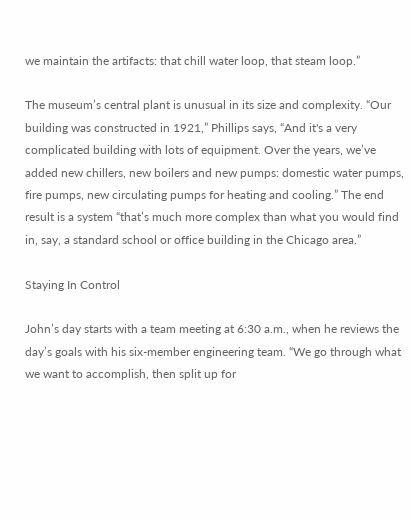we maintain the artifacts: that chill water loop, that steam loop.”

The museum’s central plant is unusual in its size and complexity. “Our building was constructed in 1921,” Phillips says, “And it's a very complicated building with lots of equipment. Over the years, we’ve added new chillers, new boilers and new pumps: domestic water pumps, fire pumps, new circulating pumps for heating and cooling.” The end result is a system “that’s much more complex than what you would find in, say, a standard school or office building in the Chicago area.”

Staying In Control

John’s day starts with a team meeting at 6:30 a.m., when he reviews the day’s goals with his six-member engineering team. “We go through what we want to accomplish, then split up for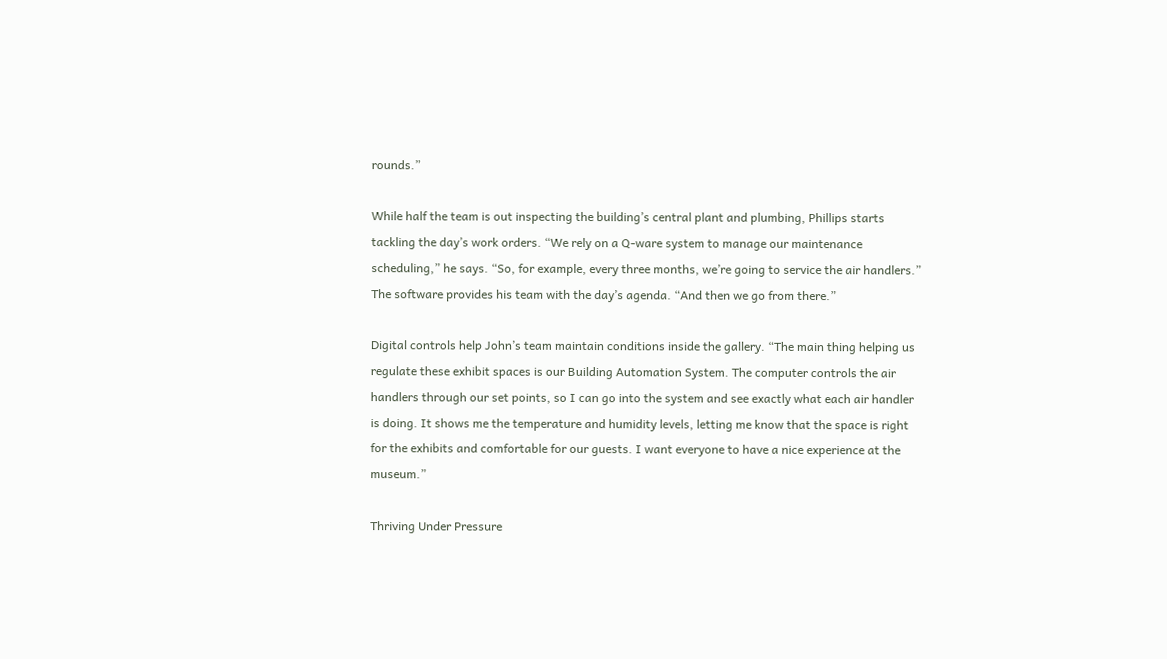rounds.”

While half the team is out inspecting the building’s central plant and plumbing, Phillips starts tackling the day’s work orders. “We rely on a Q-ware system to manage our maintenance scheduling,” he says. “So, for example, every three months, we’re going to service the air handlers.” The software provides his team with the day’s agenda. “And then we go from there.”

Digital controls help John’s team maintain conditions inside the gallery. “The main thing helping us regulate these exhibit spaces is our Building Automation System. The computer controls the air handlers through our set points, so I can go into the system and see exactly what each air handler is doing. It shows me the temperature and humidity levels, letting me know that the space is right for the exhibits and comfortable for our guests. I want everyone to have a nice experience at the museum.”

Thriving Under Pressure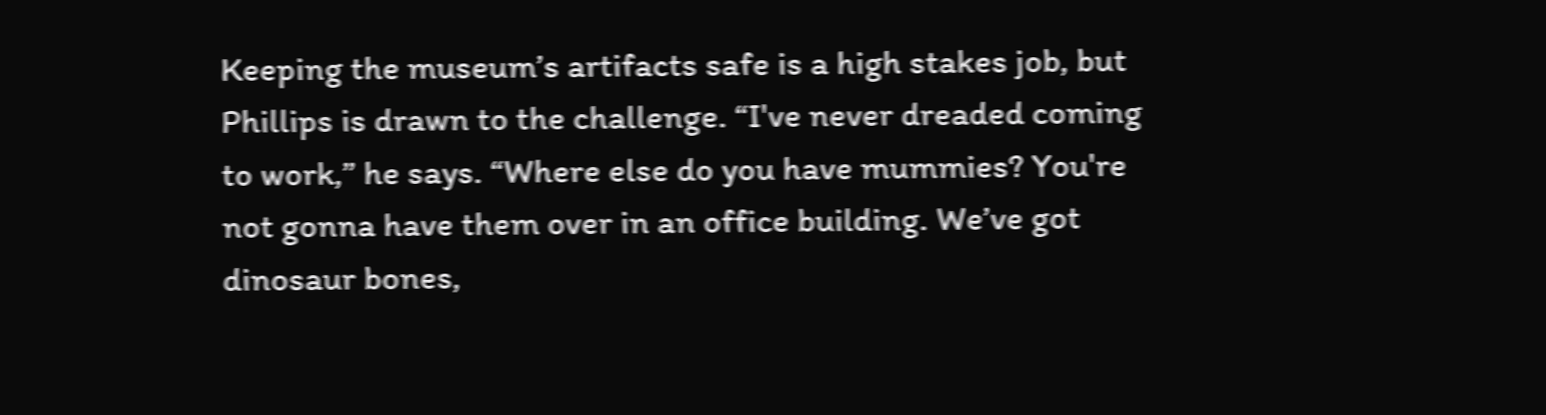Keeping the museum’s artifacts safe is a high stakes job, but Phillips is drawn to the challenge. “I've never dreaded coming to work,” he says. “Where else do you have mummies? You're not gonna have them over in an office building. We’ve got dinosaur bones,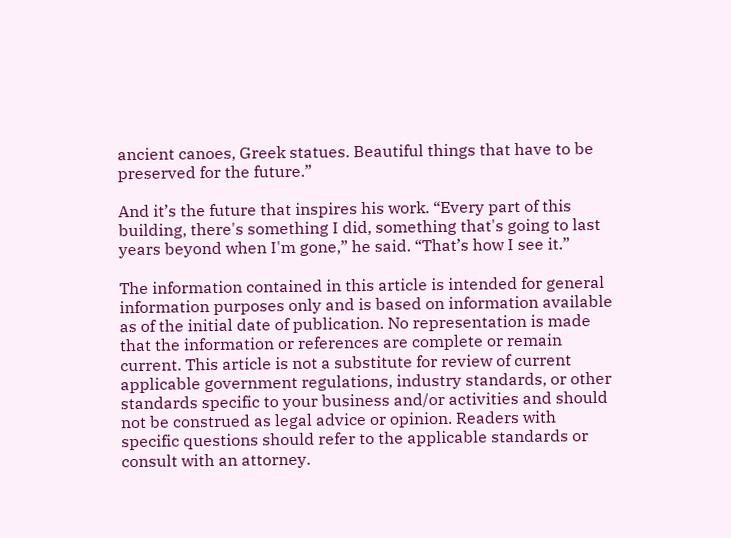ancient canoes, Greek statues. Beautiful things that have to be preserved for the future.”

And it’s the future that inspires his work. “Every part of this building, there's something I did, something that's going to last years beyond when I'm gone,” he said. “That’s how I see it.”

The information contained in this article is intended for general information purposes only and is based on information available as of the initial date of publication. No representation is made that the information or references are complete or remain current. This article is not a substitute for review of current applicable government regulations, industry standards, or other standards specific to your business and/or activities and should not be construed as legal advice or opinion. Readers with specific questions should refer to the applicable standards or consult with an attorney.